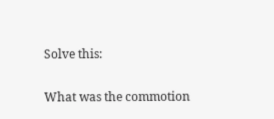Solve this:

What was the commotion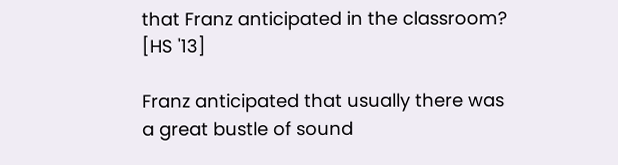that Franz anticipated in the classroom?     [HS '13]

Franz anticipated that usually there was a great bustle of sound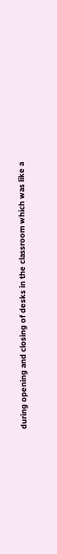during opening and closing of desks in the classroom which was like a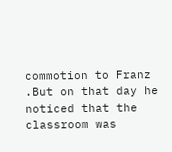commotion to Franz .But on that day he noticed that the classroom was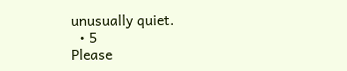unusually quiet.
  • 5
Please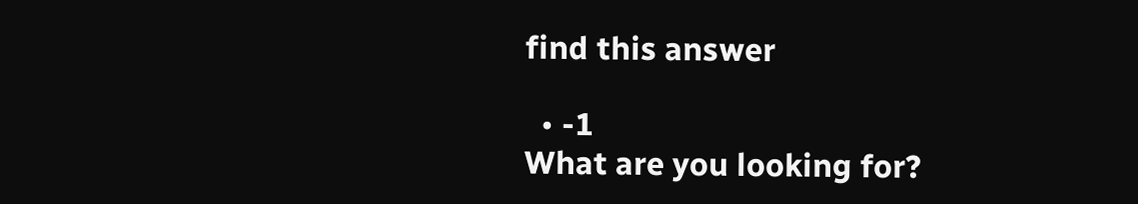find this answer

  • -1
What are you looking for?